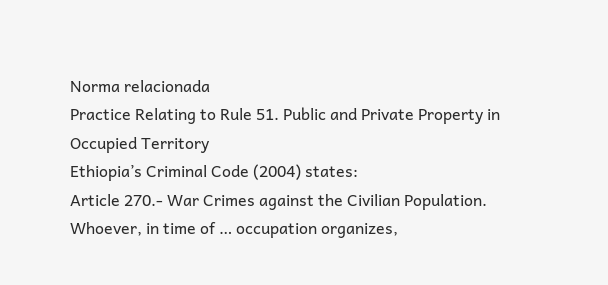Norma relacionada
Practice Relating to Rule 51. Public and Private Property in Occupied Territory
Ethiopia’s Criminal Code (2004) states:
Article 270.- War Crimes against the Civilian Population.
Whoever, in time of … occupation organizes,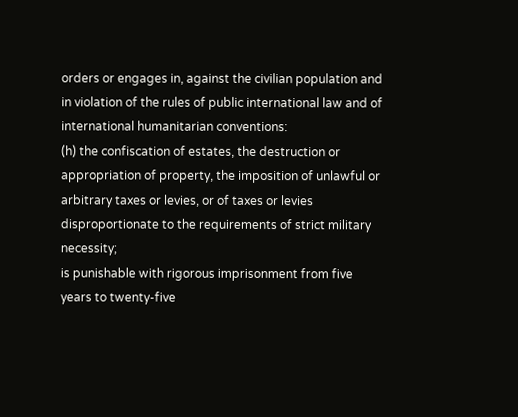orders or engages in, against the civilian population and in violation of the rules of public international law and of international humanitarian conventions:
(h) the confiscation of estates, the destruction or appropriation of property, the imposition of unlawful or arbitrary taxes or levies, or of taxes or levies disproportionate to the requirements of strict military necessity;
is punishable with rigorous imprisonment from five years to twenty-five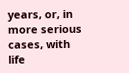years, or, in more serious cases, with life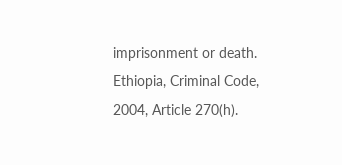imprisonment or death.
Ethiopia, Criminal Code, 2004, Article 270(h).